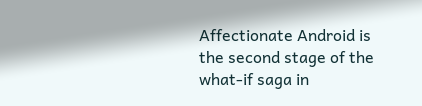Affectionate Android is the second stage of the what-if saga in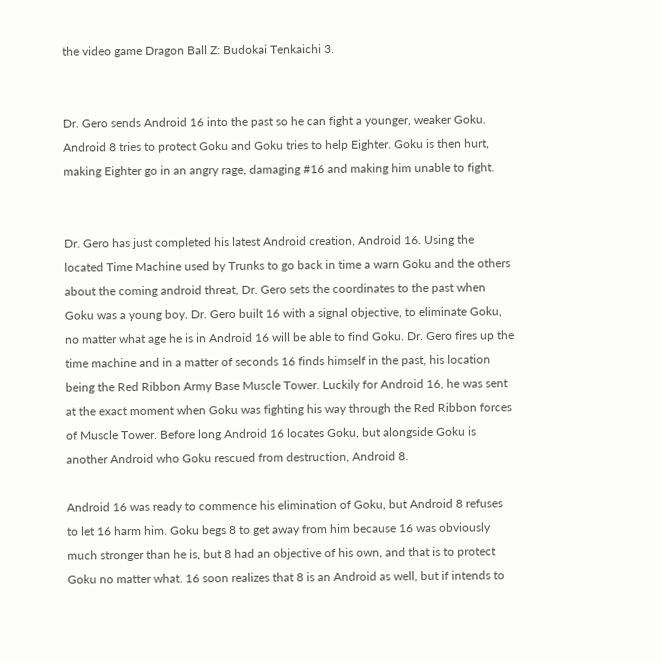the video game Dragon Ball Z: Budokai Tenkaichi 3.


Dr. Gero sends Android 16 into the past so he can fight a younger, weaker Goku. Android 8 tries to protect Goku and Goku tries to help Eighter. Goku is then hurt, making Eighter go in an angry rage, damaging #16 and making him unable to fight.


Dr. Gero has just completed his latest Android creation, Android 16. Using the located Time Machine used by Trunks to go back in time a warn Goku and the others about the coming android threat, Dr. Gero sets the coordinates to the past when Goku was a young boy. Dr. Gero built 16 with a signal objective, to eliminate Goku, no matter what age he is in Android 16 will be able to find Goku. Dr. Gero fires up the time machine and in a matter of seconds 16 finds himself in the past, his location being the Red Ribbon Army Base Muscle Tower. Luckily for Android 16, he was sent at the exact moment when Goku was fighting his way through the Red Ribbon forces of Muscle Tower. Before long Android 16 locates Goku, but alongside Goku is another Android who Goku rescued from destruction, Android 8.

Android 16 was ready to commence his elimination of Goku, but Android 8 refuses to let 16 harm him. Goku begs 8 to get away from him because 16 was obviously much stronger than he is, but 8 had an objective of his own, and that is to protect Goku no matter what. 16 soon realizes that 8 is an Android as well, but if intends to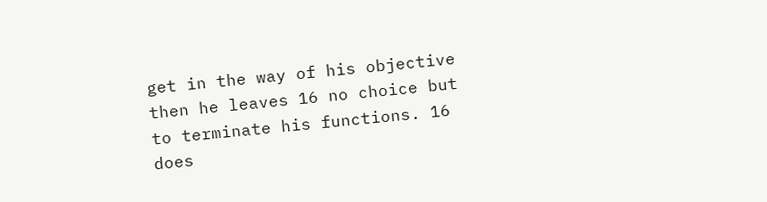get in the way of his objective then he leaves 16 no choice but to terminate his functions. 16 does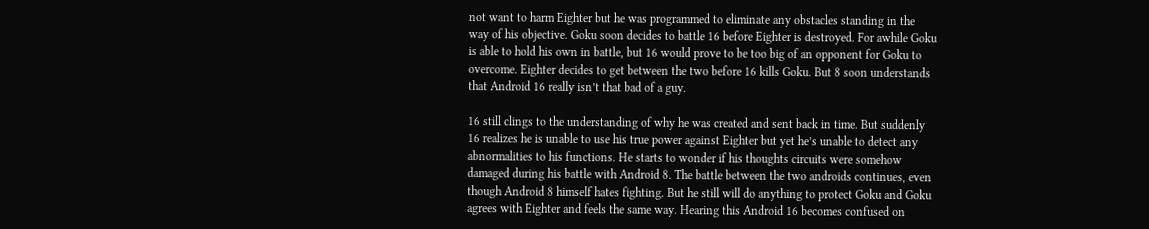not want to harm Eighter but he was programmed to eliminate any obstacles standing in the way of his objective. Goku soon decides to battle 16 before Eighter is destroyed. For awhile Goku is able to hold his own in battle, but 16 would prove to be too big of an opponent for Goku to overcome. Eighter decides to get between the two before 16 kills Goku. But 8 soon understands that Android 16 really isn’t that bad of a guy.

16 still clings to the understanding of why he was created and sent back in time. But suddenly 16 realizes he is unable to use his true power against Eighter but yet he’s unable to detect any abnormalities to his functions. He starts to wonder if his thoughts circuits were somehow damaged during his battle with Android 8. The battle between the two androids continues, even though Android 8 himself hates fighting. But he still will do anything to protect Goku and Goku agrees with Eighter and feels the same way. Hearing this Android 16 becomes confused on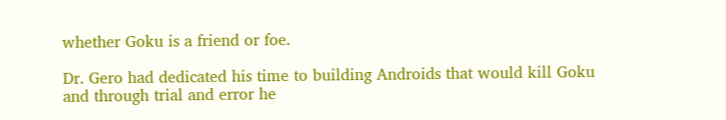whether Goku is a friend or foe.

Dr. Gero had dedicated his time to building Androids that would kill Goku and through trial and error he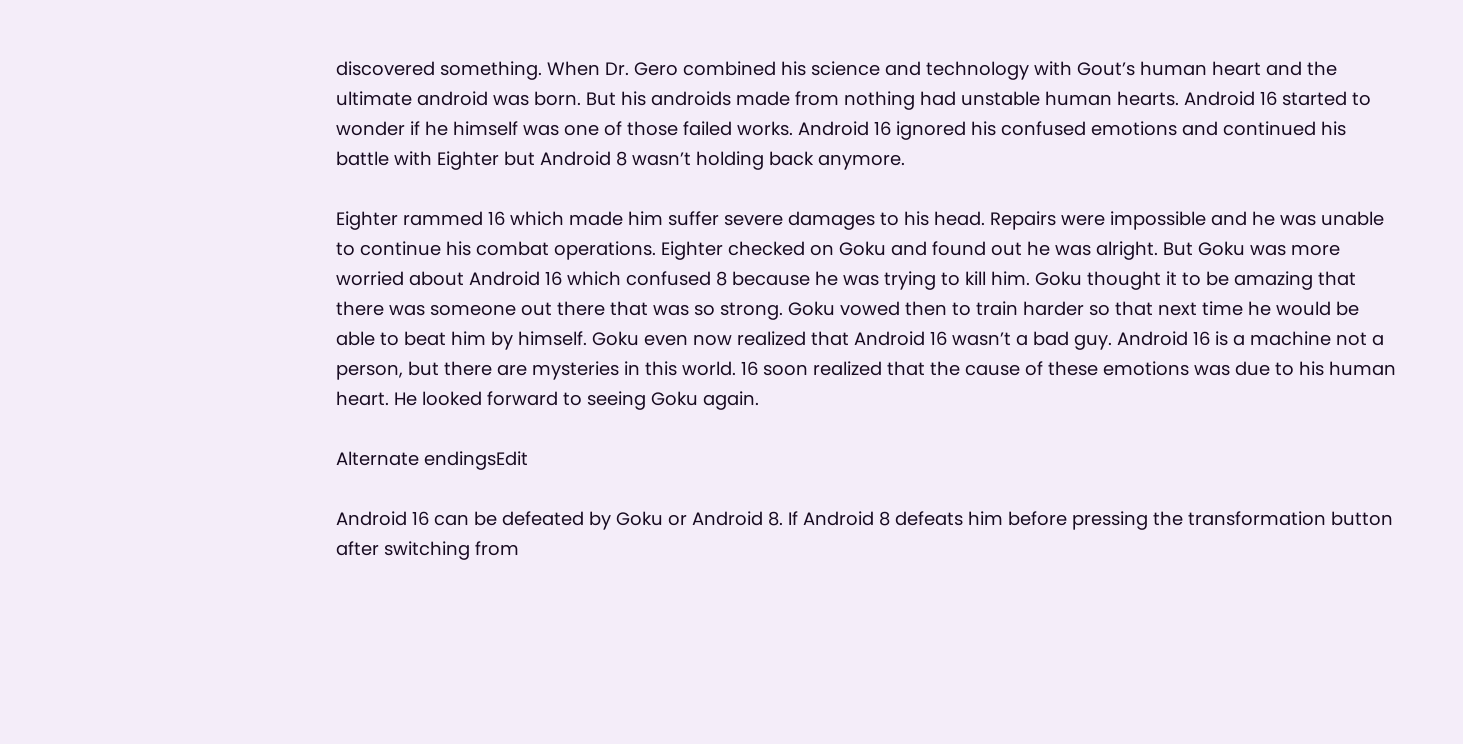discovered something. When Dr. Gero combined his science and technology with Gout’s human heart and the ultimate android was born. But his androids made from nothing had unstable human hearts. Android 16 started to wonder if he himself was one of those failed works. Android 16 ignored his confused emotions and continued his battle with Eighter but Android 8 wasn’t holding back anymore.

Eighter rammed 16 which made him suffer severe damages to his head. Repairs were impossible and he was unable to continue his combat operations. Eighter checked on Goku and found out he was alright. But Goku was more worried about Android 16 which confused 8 because he was trying to kill him. Goku thought it to be amazing that there was someone out there that was so strong. Goku vowed then to train harder so that next time he would be able to beat him by himself. Goku even now realized that Android 16 wasn’t a bad guy. Android 16 is a machine not a person, but there are mysteries in this world. 16 soon realized that the cause of these emotions was due to his human heart. He looked forward to seeing Goku again.

Alternate endingsEdit

Android 16 can be defeated by Goku or Android 8. If Android 8 defeats him before pressing the transformation button after switching from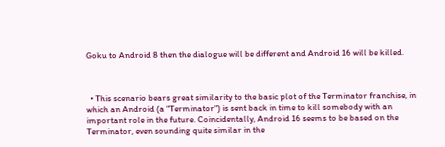Goku to Android 8 then the dialogue will be different and Android 16 will be killed.



  • This scenario bears great similarity to the basic plot of the Terminator franchise, in which an Android (a "Terminator") is sent back in time to kill somebody with an important role in the future. Coincidentally, Android 16 seems to be based on the Terminator, even sounding quite similar in the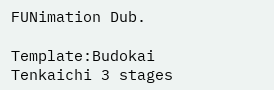FUNimation Dub.

Template:Budokai Tenkaichi 3 stages